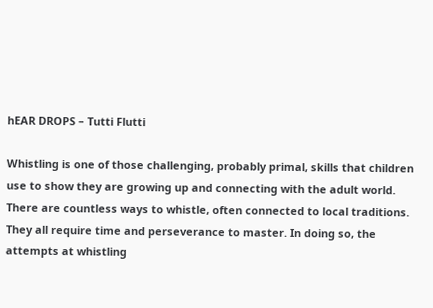hEAR DROPS – Tutti Flutti

Whistling is one of those challenging, probably primal, skills that children use to show they are growing up and connecting with the adult world. There are countless ways to whistle, often connected to local traditions. They all require time and perseverance to master. In doing so, the attempts at whistling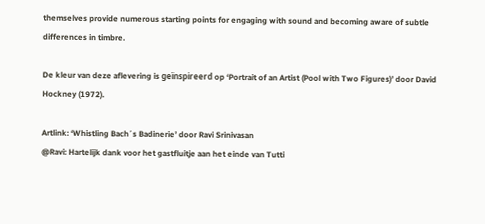themselves provide numerous starting points for engaging with sound and becoming aware of subtle differences in timbre.

De kleur van deze aflevering is geïnspireerd op ‘Portrait of an Artist (Pool with Two Figures)’ door David Hockney (1972).

Artlink: ‘Whistling Bach´s Badinerie’ door Ravi Srinivasan
@Ravi: Hartelijk dank voor het gastfluitje aan het einde van Tutti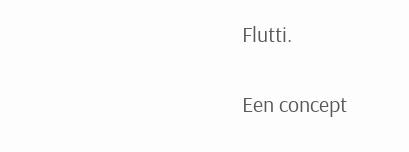Flutti.

Een concept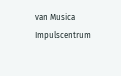van Musica Impulscentrum